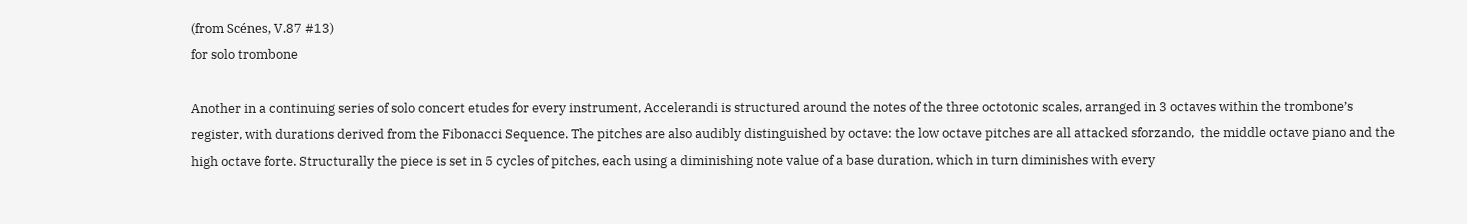(from Scénes, V.87 #13)
for solo trombone

Another in a continuing series of solo concert etudes for every instrument, Accelerandi is structured around the notes of the three octotonic scales, arranged in 3 octaves within the trombone’s register, with durations derived from the Fibonacci Sequence. The pitches are also audibly distinguished by octave: the low octave pitches are all attacked sforzando,  the middle octave piano and the high octave forte. Structurally the piece is set in 5 cycles of pitches, each using a diminishing note value of a base duration, which in turn diminishes with every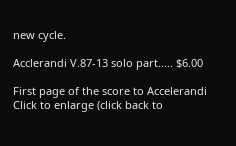new cycle.

Acclerandi V.87-13 solo part..... $6.00

First page of the score to Accelerandi
Click to enlarge (click back to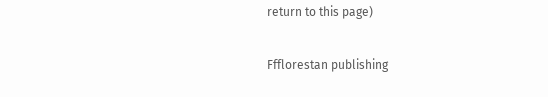return to this page)

Ffflorestan publishing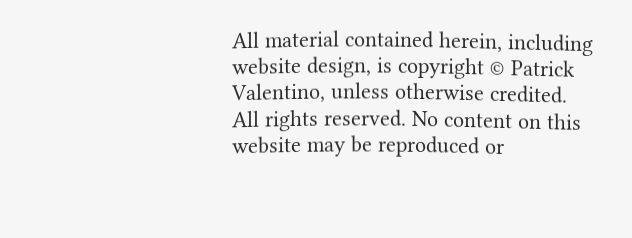All material contained herein, including website design, is copyright © Patrick Valentino, unless otherwise credited.
All rights reserved. No content on this website may be reproduced or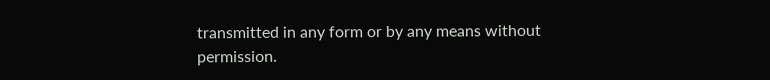transmitted in any form or by any means without permission.